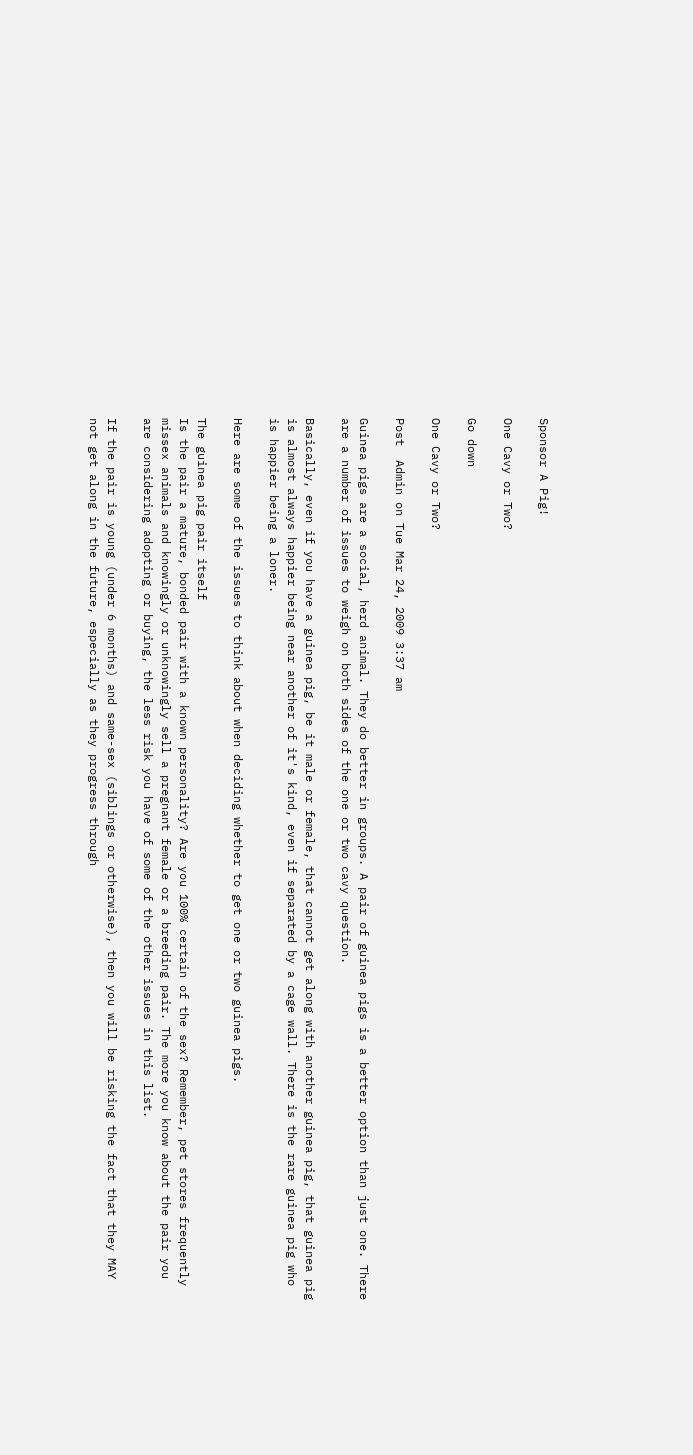Sponsor A Pig!

One Cavy or Two?

Go down

One Cavy or Two?

Post  Admin on Tue Mar 24, 2009 3:37 am

Guinea pigs are a social, herd animal. They do better in groups. A pair of guinea pigs is a better option than just one. There are a number of issues to weigh on both sides of the one or two cavy question.

Basically, even if you have a guinea pig, be it male or female, that cannot get along with another guinea pig, that guinea pig is almost always happier being near another of it's kind, even if separated by a cage wall. There is the rare guinea pig who is happier being a loner.

Here are some of the issues to think about when deciding whether to get one or two guinea pigs.

The guinea pig pair itself
Is the pair a mature, bonded pair with a known personality? Are you 100% certain of the sex? Remember, pet stores frequently missex animals and knowingly or unknowingly sell a pregnant female or a breeding pair. The more you know about the pair you are considering adopting or buying, the less risk you have of some of the other issues in this list.

If the pair is young (under 6 months) and same-sex (siblings or otherwise), then you will be risking the fact that they MAY not get along in the future, especially as they progress through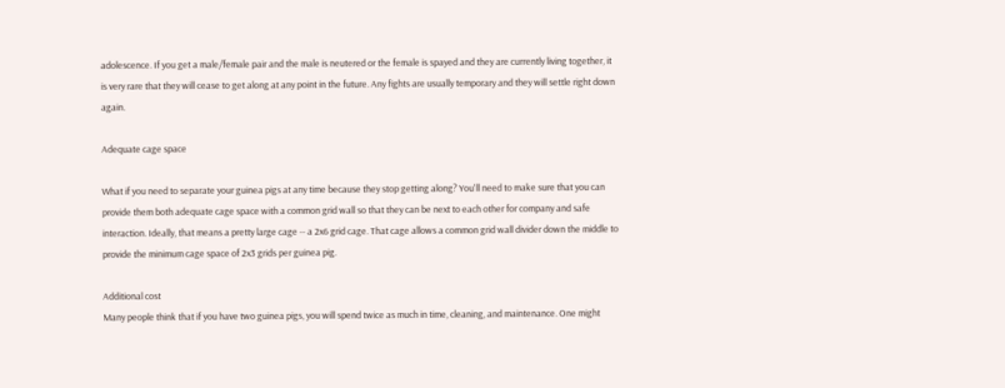adolescence. If you get a male/female pair and the male is neutered or the female is spayed and they are currently living together, it is very rare that they will cease to get along at any point in the future. Any fights are usually temporary and they will settle right down again.

Adequate cage space

What if you need to separate your guinea pigs at any time because they stop getting along? You'll need to make sure that you can provide them both adequate cage space with a common grid wall so that they can be next to each other for company and safe interaction. Ideally, that means a pretty large cage -- a 2x6 grid cage. That cage allows a common grid wall divider down the middle to provide the minimum cage space of 2x3 grids per guinea pig.

Additional cost
Many people think that if you have two guinea pigs, you will spend twice as much in time, cleaning, and maintenance. One might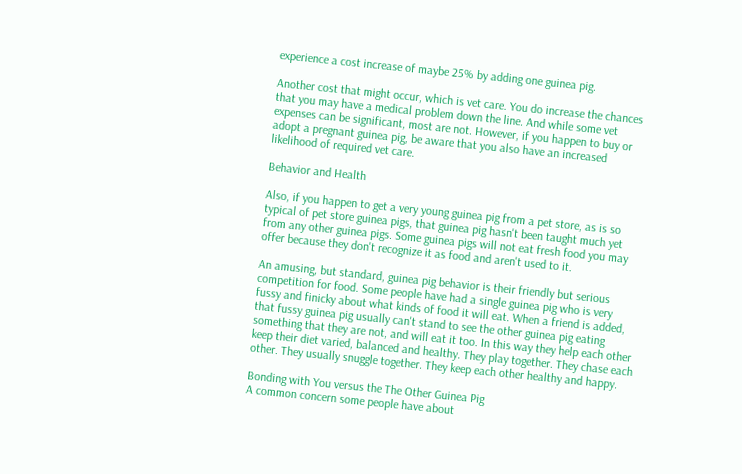experience a cost increase of maybe 25% by adding one guinea pig.

Another cost that might occur, which is vet care. You do increase the chances that you may have a medical problem down the line. And while some vet expenses can be significant, most are not. However, if you happen to buy or adopt a pregnant guinea pig, be aware that you also have an increased likelihood of required vet care.

Behavior and Health

Also, if you happen to get a very young guinea pig from a pet store, as is so typical of pet store guinea pigs, that guinea pig hasn't been taught much yet from any other guinea pigs. Some guinea pigs will not eat fresh food you may offer because they don't recognize it as food and aren't used to it.

An amusing, but standard, guinea pig behavior is their friendly but serious competition for food. Some people have had a single guinea pig who is very fussy and finicky about what kinds of food it will eat. When a friend is added, that fussy guinea pig usually can't stand to see the other guinea pig eating something that they are not, and will eat it too. In this way they help each other keep their diet varied, balanced and healthy. They play together. They chase each other. They usually snuggle together. They keep each other healthy and happy.

Bonding with You versus the The Other Guinea Pig
A common concern some people have about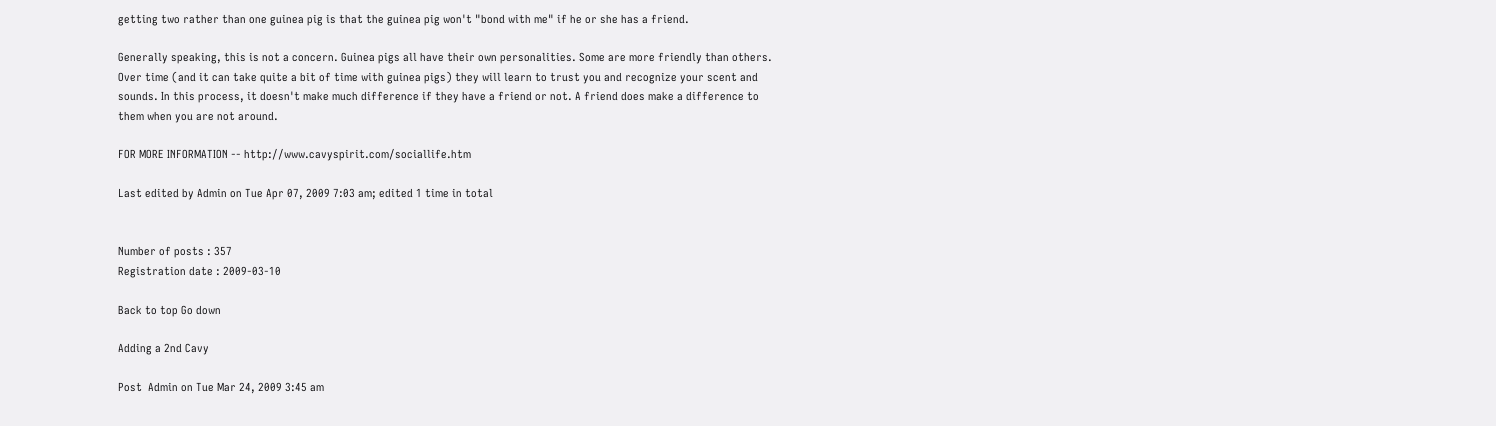getting two rather than one guinea pig is that the guinea pig won't "bond with me" if he or she has a friend.

Generally speaking, this is not a concern. Guinea pigs all have their own personalities. Some are more friendly than others. Over time (and it can take quite a bit of time with guinea pigs) they will learn to trust you and recognize your scent and sounds. In this process, it doesn't make much difference if they have a friend or not. A friend does make a difference to them when you are not around.

FOR MORE INFORMATION -- http://www.cavyspirit.com/sociallife.htm

Last edited by Admin on Tue Apr 07, 2009 7:03 am; edited 1 time in total


Number of posts : 357
Registration date : 2009-03-10

Back to top Go down

Adding a 2nd Cavy

Post  Admin on Tue Mar 24, 2009 3:45 am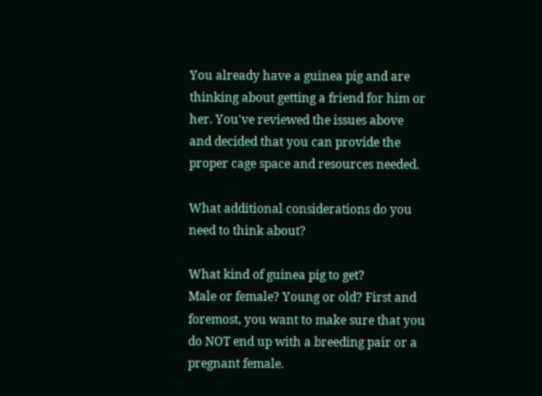You already have a guinea pig and are thinking about getting a friend for him or her. You've reviewed the issues above and decided that you can provide the proper cage space and resources needed.

What additional considerations do you need to think about?

What kind of guinea pig to get?
Male or female? Young or old? First and foremost, you want to make sure that you do NOT end up with a breeding pair or a pregnant female.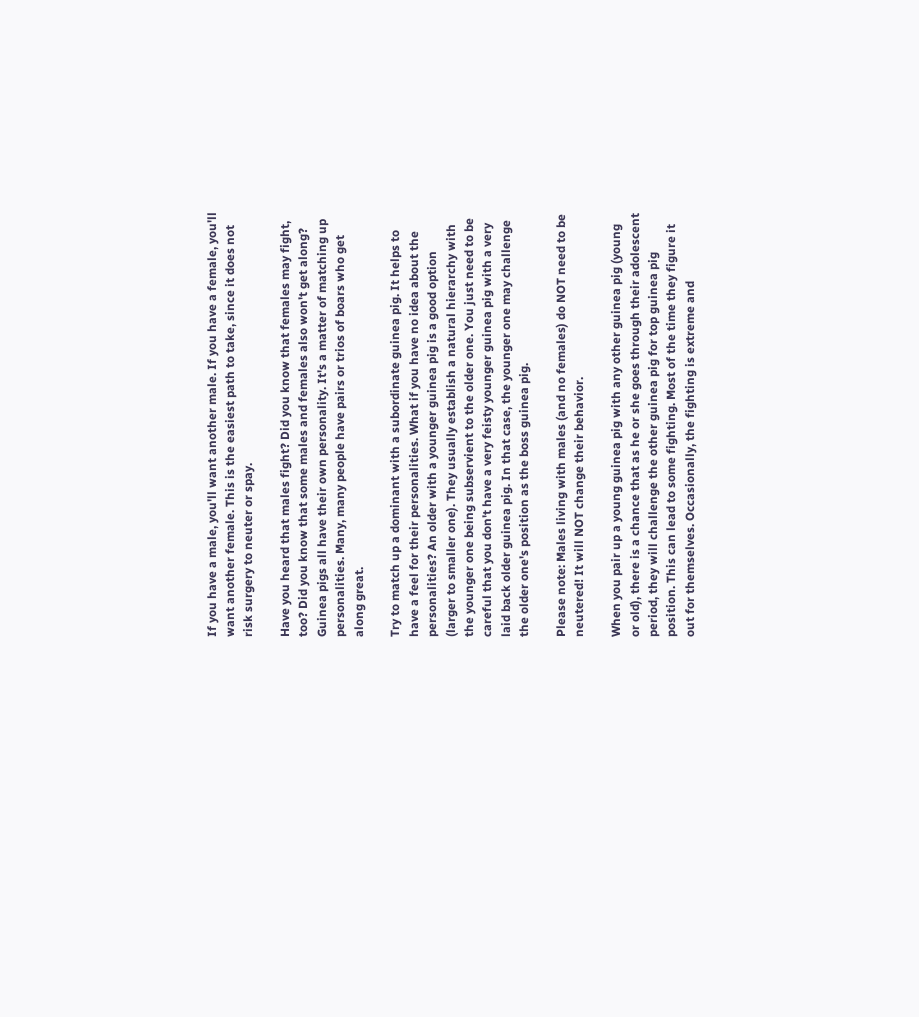If you have a male, you'll want another male. If you have a female, you'll want another female. This is the easiest path to take, since it does not risk surgery to neuter or spay.

Have you heard that males fight? Did you know that females may fight, too? Did you know that some males and females also won't get along? Guinea pigs all have their own personality. It's a matter of matching up personalities. Many, many people have pairs or trios of boars who get along great.

Try to match up a dominant with a subordinate guinea pig. It helps to have a feel for their personalities. What if you have no idea about the personalities? An older with a younger guinea pig is a good option (larger to smaller one). They usually establish a natural hierarchy with the younger one being subservient to the older one. You just need to be careful that you don't have a very feisty younger guinea pig with a very laid back older guinea pig. In that case, the younger one may challenge the older one's position as the boss guinea pig.

Please note: Males living with males (and no females) do NOT need to be neutered! It will NOT change their behavior.

When you pair up a young guinea pig with any other guinea pig (young or old), there is a chance that as he or she goes through their adolescent period, they will challenge the other guinea pig for top guinea pig position. This can lead to some fighting. Most of the time they figure it out for themselves. Occasionally, the fighting is extreme and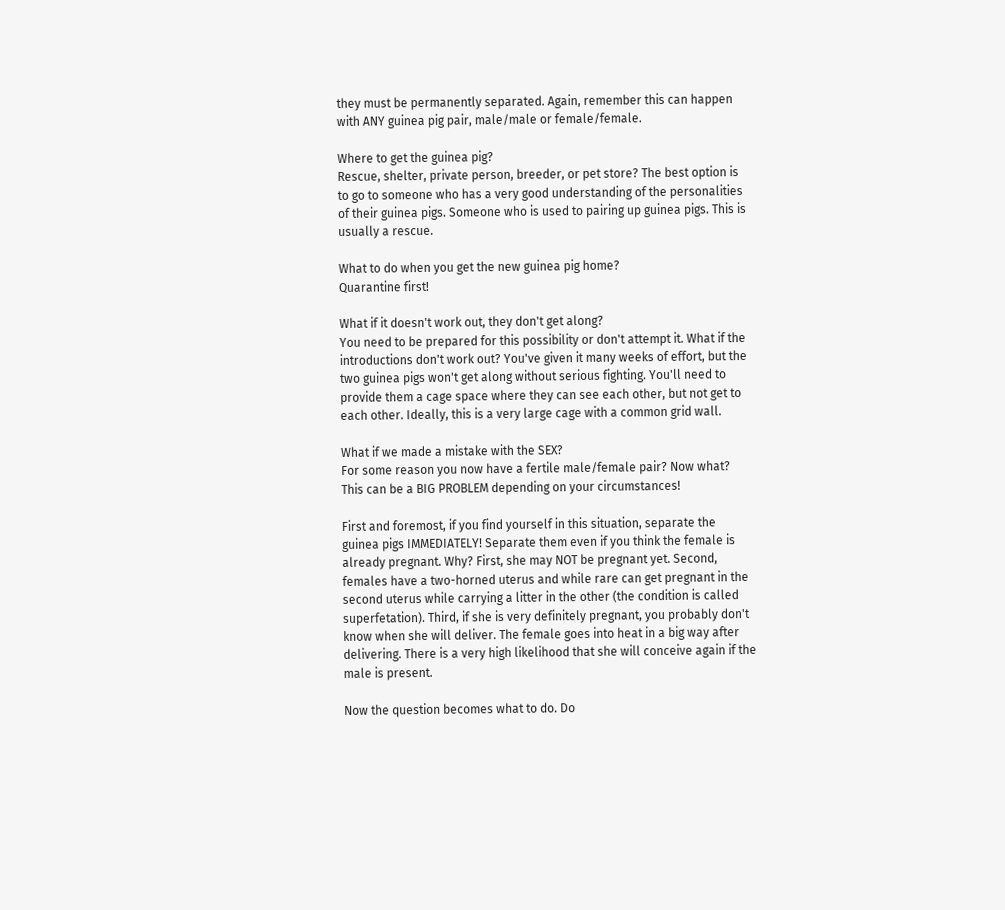they must be permanently separated. Again, remember this can happen with ANY guinea pig pair, male/male or female/female.

Where to get the guinea pig?
Rescue, shelter, private person, breeder, or pet store? The best option is to go to someone who has a very good understanding of the personalities of their guinea pigs. Someone who is used to pairing up guinea pigs. This is usually a rescue.

What to do when you get the new guinea pig home?
Quarantine first!

What if it doesn't work out, they don't get along?
You need to be prepared for this possibility or don't attempt it. What if the introductions don't work out? You've given it many weeks of effort, but the two guinea pigs won't get along without serious fighting. You'll need to provide them a cage space where they can see each other, but not get to each other. Ideally, this is a very large cage with a common grid wall.

What if we made a mistake with the SEX?
For some reason you now have a fertile male/female pair? Now what? This can be a BIG PROBLEM depending on your circumstances!

First and foremost, if you find yourself in this situation, separate the guinea pigs IMMEDIATELY! Separate them even if you think the female is already pregnant. Why? First, she may NOT be pregnant yet. Second, females have a two-horned uterus and while rare can get pregnant in the second uterus while carrying a litter in the other (the condition is called superfetation). Third, if she is very definitely pregnant, you probably don't know when she will deliver. The female goes into heat in a big way after delivering. There is a very high likelihood that she will conceive again if the male is present.

Now the question becomes what to do. Do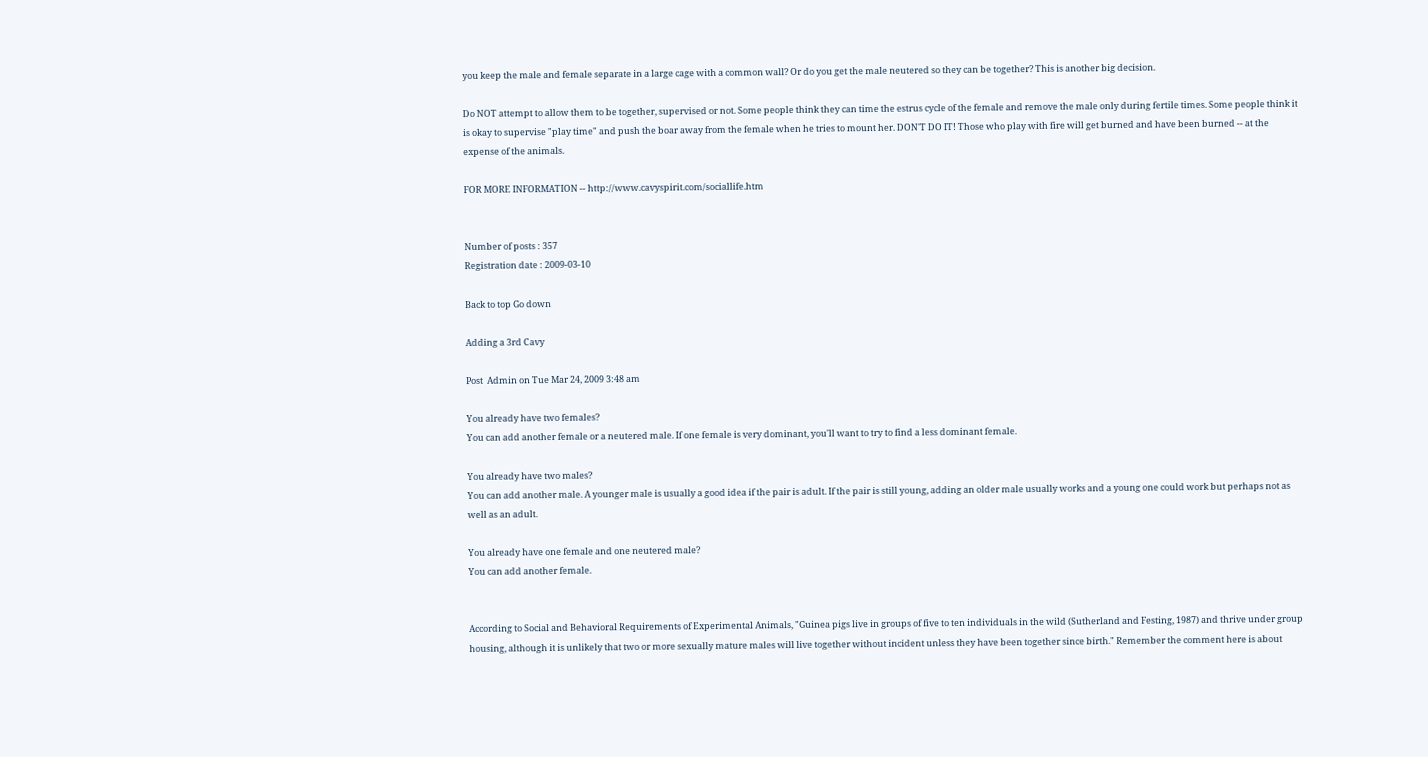you keep the male and female separate in a large cage with a common wall? Or do you get the male neutered so they can be together? This is another big decision.

Do NOT attempt to allow them to be together, supervised or not. Some people think they can time the estrus cycle of the female and remove the male only during fertile times. Some people think it is okay to supervise "play time" and push the boar away from the female when he tries to mount her. DON'T DO IT! Those who play with fire will get burned and have been burned -- at the expense of the animals.

FOR MORE INFORMATION -- http://www.cavyspirit.com/sociallife.htm


Number of posts : 357
Registration date : 2009-03-10

Back to top Go down

Adding a 3rd Cavy

Post  Admin on Tue Mar 24, 2009 3:48 am

You already have two females?
You can add another female or a neutered male. If one female is very dominant, you'll want to try to find a less dominant female.

You already have two males?
You can add another male. A younger male is usually a good idea if the pair is adult. If the pair is still young, adding an older male usually works and a young one could work but perhaps not as well as an adult.

You already have one female and one neutered male?
You can add another female.


According to Social and Behavioral Requirements of Experimental Animals, "Guinea pigs live in groups of five to ten individuals in the wild (Sutherland and Festing, 1987) and thrive under group housing, although it is unlikely that two or more sexually mature males will live together without incident unless they have been together since birth." Remember the comment here is about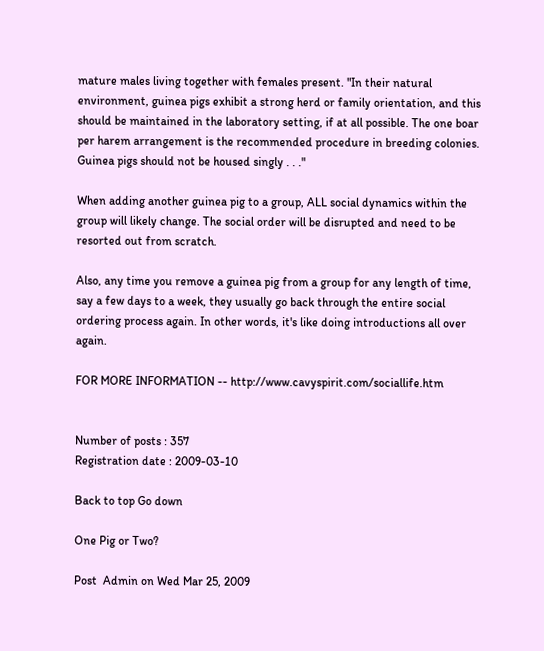mature males living together with females present. "In their natural environment, guinea pigs exhibit a strong herd or family orientation, and this should be maintained in the laboratory setting, if at all possible. The one boar per harem arrangement is the recommended procedure in breeding colonies. Guinea pigs should not be housed singly . . ."

When adding another guinea pig to a group, ALL social dynamics within the group will likely change. The social order will be disrupted and need to be resorted out from scratch.

Also, any time you remove a guinea pig from a group for any length of time, say a few days to a week, they usually go back through the entire social ordering process again. In other words, it's like doing introductions all over again.

FOR MORE INFORMATION -- http://www.cavyspirit.com/sociallife.htm


Number of posts : 357
Registration date : 2009-03-10

Back to top Go down

One Pig or Two?

Post  Admin on Wed Mar 25, 2009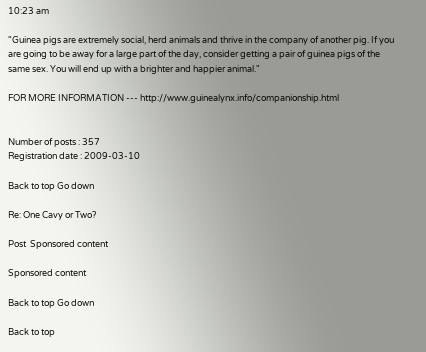10:23 am

"Guinea pigs are extremely social, herd animals and thrive in the company of another pig. If you are going to be away for a large part of the day, consider getting a pair of guinea pigs of the same sex. You will end up with a brighter and happier animal."

FOR MORE INFORMATION --- http://www.guinealynx.info/companionship.html


Number of posts : 357
Registration date : 2009-03-10

Back to top Go down

Re: One Cavy or Two?

Post  Sponsored content

Sponsored content

Back to top Go down

Back to top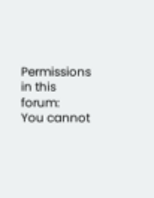Permissions in this forum:
You cannot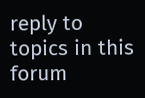reply to topics in this forum